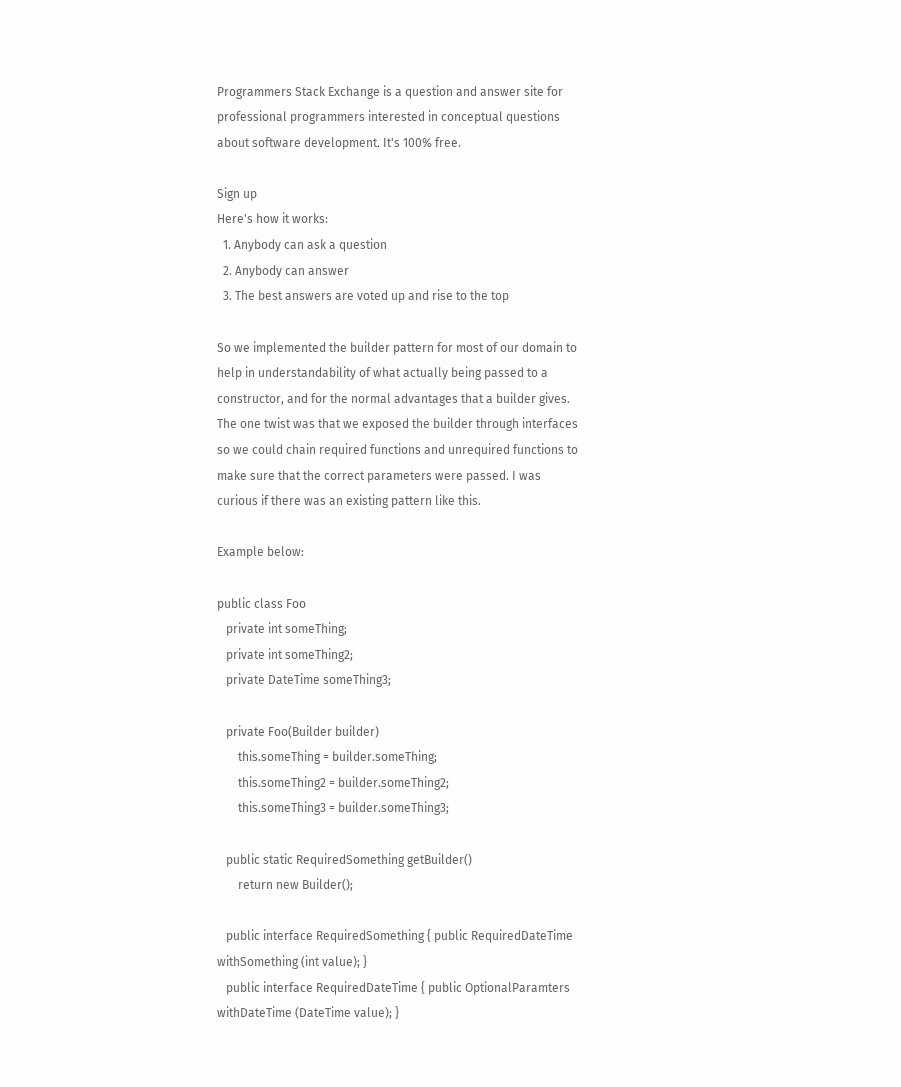Programmers Stack Exchange is a question and answer site for professional programmers interested in conceptual questions about software development. It's 100% free.

Sign up
Here's how it works:
  1. Anybody can ask a question
  2. Anybody can answer
  3. The best answers are voted up and rise to the top

So we implemented the builder pattern for most of our domain to help in understandability of what actually being passed to a constructor, and for the normal advantages that a builder gives. The one twist was that we exposed the builder through interfaces so we could chain required functions and unrequired functions to make sure that the correct parameters were passed. I was curious if there was an existing pattern like this.

Example below:

public class Foo
   private int someThing;
   private int someThing2;
   private DateTime someThing3;

   private Foo(Builder builder)
       this.someThing = builder.someThing;
       this.someThing2 = builder.someThing2;
       this.someThing3 = builder.someThing3;

   public static RequiredSomething getBuilder()
       return new Builder();

   public interface RequiredSomething { public RequiredDateTime withSomething (int value); }
   public interface RequiredDateTime { public OptionalParamters withDateTime (DateTime value); }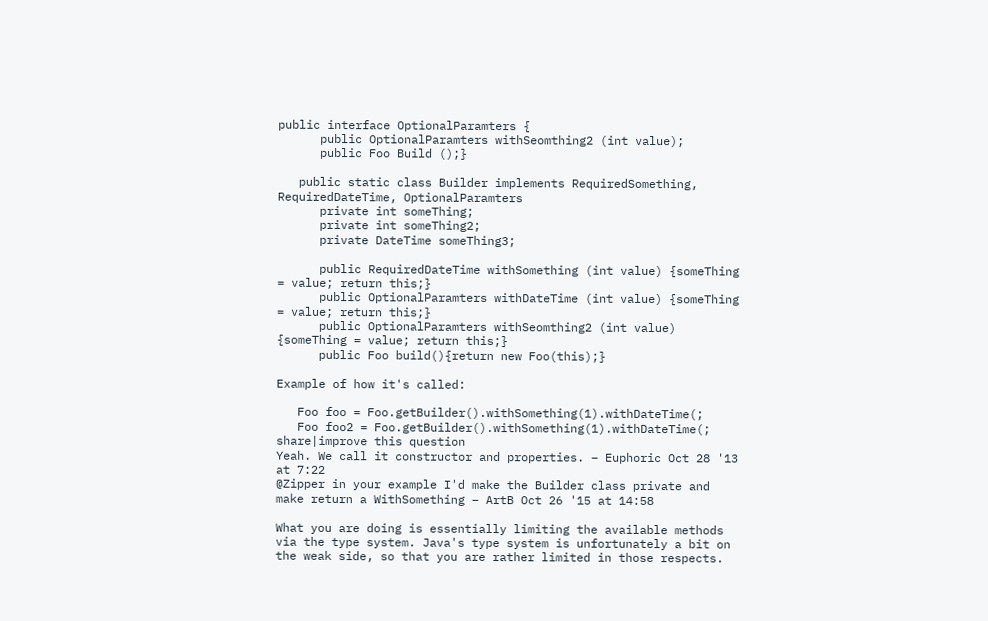public interface OptionalParamters {
      public OptionalParamters withSeomthing2 (int value);
      public Foo Build ();}

   public static class Builder implements RequiredSomething, RequiredDateTime, OptionalParamters
      private int someThing;
      private int someThing2;
      private DateTime someThing3;

      public RequiredDateTime withSomething (int value) {someThing = value; return this;}
      public OptionalParamters withDateTime (int value) {someThing = value; return this;}
      public OptionalParamters withSeomthing2 (int value) {someThing = value; return this;}
      public Foo build(){return new Foo(this);}

Example of how it's called:

   Foo foo = Foo.getBuilder().withSomething(1).withDateTime(;
   Foo foo2 = Foo.getBuilder().withSomething(1).withDateTime(;
share|improve this question
Yeah. We call it constructor and properties. – Euphoric Oct 28 '13 at 7:22
@Zipper in your example I'd make the Builder class private and make return a WithSomething – ArtB Oct 26 '15 at 14:58

What you are doing is essentially limiting the available methods via the type system. Java's type system is unfortunately a bit on the weak side, so that you are rather limited in those respects.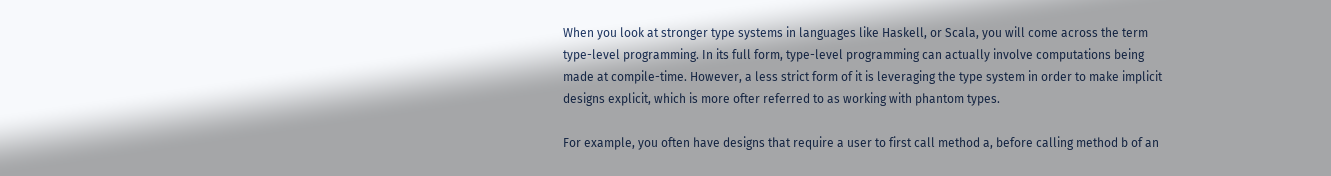When you look at stronger type systems in languages like Haskell, or Scala, you will come across the term type-level programming. In its full form, type-level programming can actually involve computations being made at compile-time. However, a less strict form of it is leveraging the type system in order to make implicit designs explicit, which is more ofter referred to as working with phantom types.

For example, you often have designs that require a user to first call method a, before calling method b of an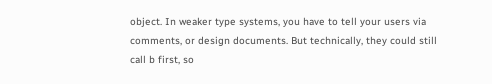object. In weaker type systems, you have to tell your users via comments, or design documents. But technically, they could still call b first, so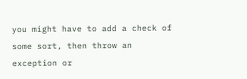you might have to add a check of some sort, then throw an exception or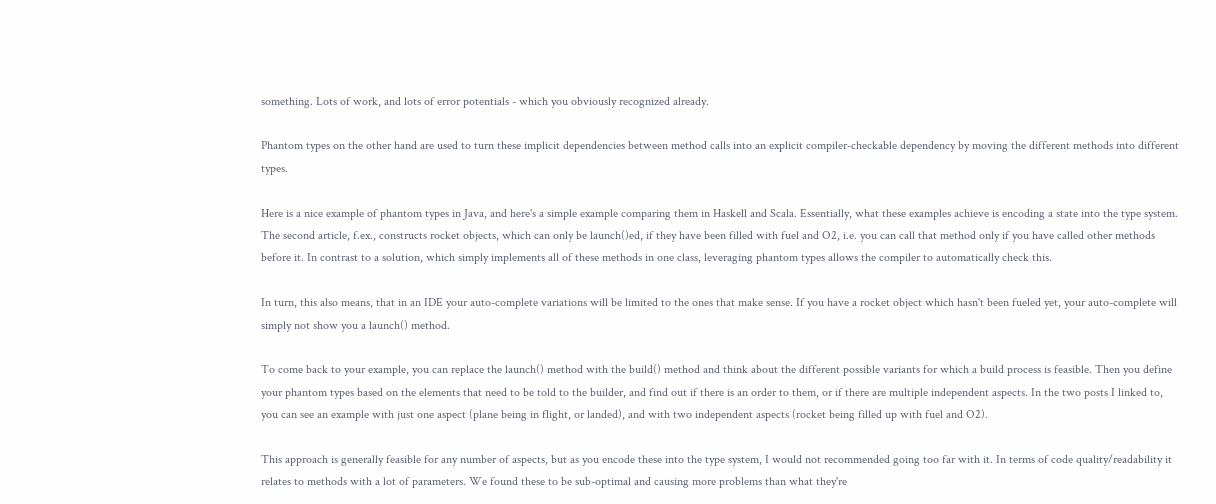something. Lots of work, and lots of error potentials - which you obviously recognized already.

Phantom types on the other hand are used to turn these implicit dependencies between method calls into an explicit compiler-checkable dependency by moving the different methods into different types.

Here is a nice example of phantom types in Java, and here's a simple example comparing them in Haskell and Scala. Essentially, what these examples achieve is encoding a state into the type system. The second article, f.ex., constructs rocket objects, which can only be launch()ed, if they have been filled with fuel and O2, i.e. you can call that method only if you have called other methods before it. In contrast to a solution, which simply implements all of these methods in one class, leveraging phantom types allows the compiler to automatically check this.

In turn, this also means, that in an IDE your auto-complete variations will be limited to the ones that make sense. If you have a rocket object which hasn't been fueled yet, your auto-complete will simply not show you a launch() method.

To come back to your example, you can replace the launch() method with the build() method and think about the different possible variants for which a build process is feasible. Then you define your phantom types based on the elements that need to be told to the builder, and find out if there is an order to them, or if there are multiple independent aspects. In the two posts I linked to, you can see an example with just one aspect (plane being in flight, or landed), and with two independent aspects (rocket being filled up with fuel and O2).

This approach is generally feasible for any number of aspects, but as you encode these into the type system, I would not recommended going too far with it. In terms of code quality/readability it relates to methods with a lot of parameters. We found these to be sub-optimal and causing more problems than what they're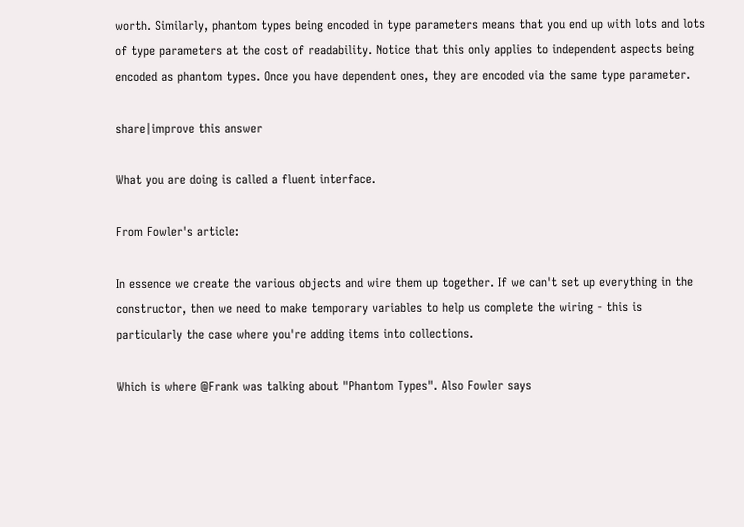worth. Similarly, phantom types being encoded in type parameters means that you end up with lots and lots of type parameters at the cost of readability. Notice that this only applies to independent aspects being encoded as phantom types. Once you have dependent ones, they are encoded via the same type parameter.

share|improve this answer

What you are doing is called a fluent interface.

From Fowler's article:

In essence we create the various objects and wire them up together. If we can't set up everything in the constructor, then we need to make temporary variables to help us complete the wiring - this is particularly the case where you're adding items into collections.

Which is where @Frank was talking about "Phantom Types". Also Fowler says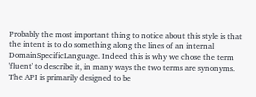Probably the most important thing to notice about this style is that the intent is to do something along the lines of an internal DomainSpecificLanguage. Indeed this is why we chose the term 'fluent' to describe it, in many ways the two terms are synonyms. The API is primarily designed to be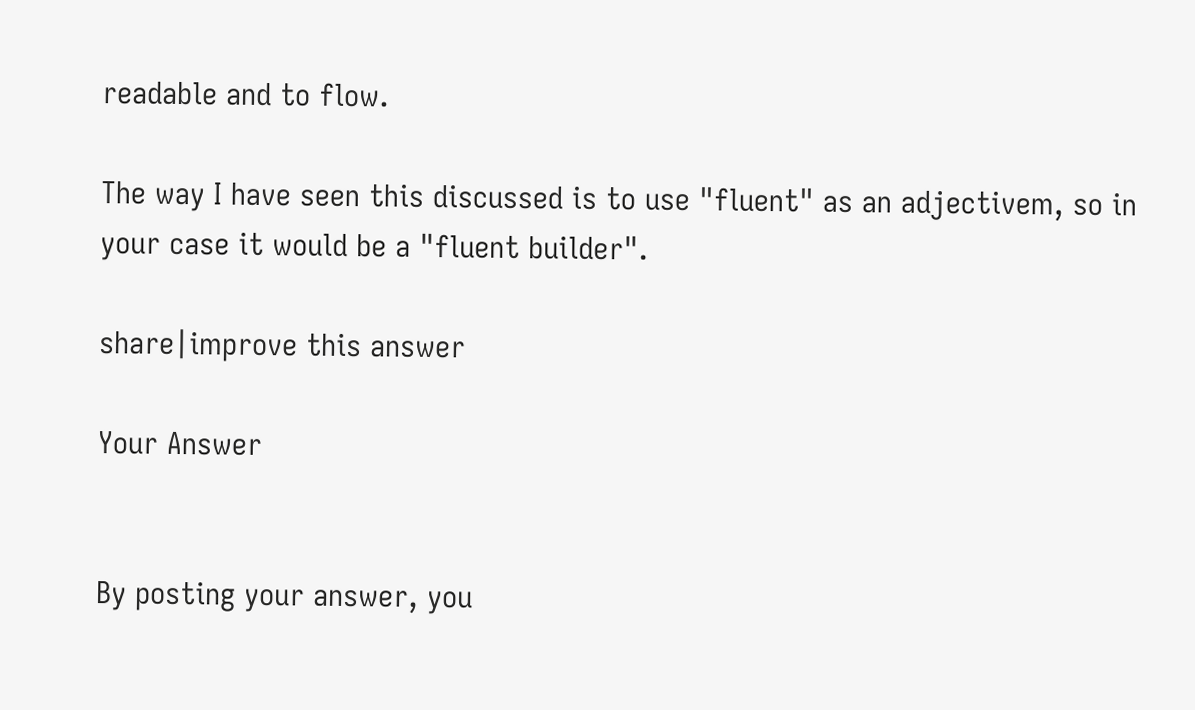readable and to flow.

The way I have seen this discussed is to use "fluent" as an adjectivem, so in your case it would be a "fluent builder".

share|improve this answer

Your Answer


By posting your answer, you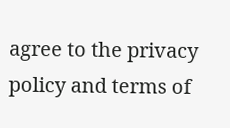agree to the privacy policy and terms of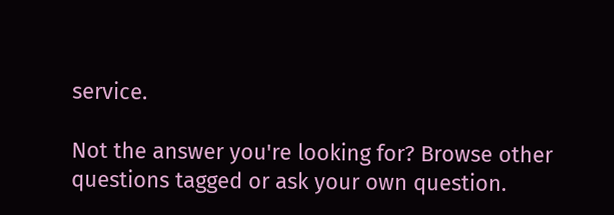service.

Not the answer you're looking for? Browse other questions tagged or ask your own question.